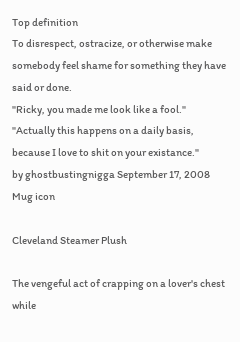Top definition
To disrespect, ostracize, or otherwise make somebody feel shame for something they have said or done.
"Ricky, you made me look like a fool."
"Actually this happens on a daily basis, because I love to shit on your existance."
by ghostbustingnigga September 17, 2008
Mug icon

Cleveland Steamer Plush

The vengeful act of crapping on a lover's chest while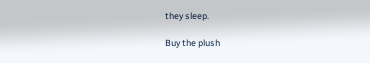they sleep.

Buy the plush